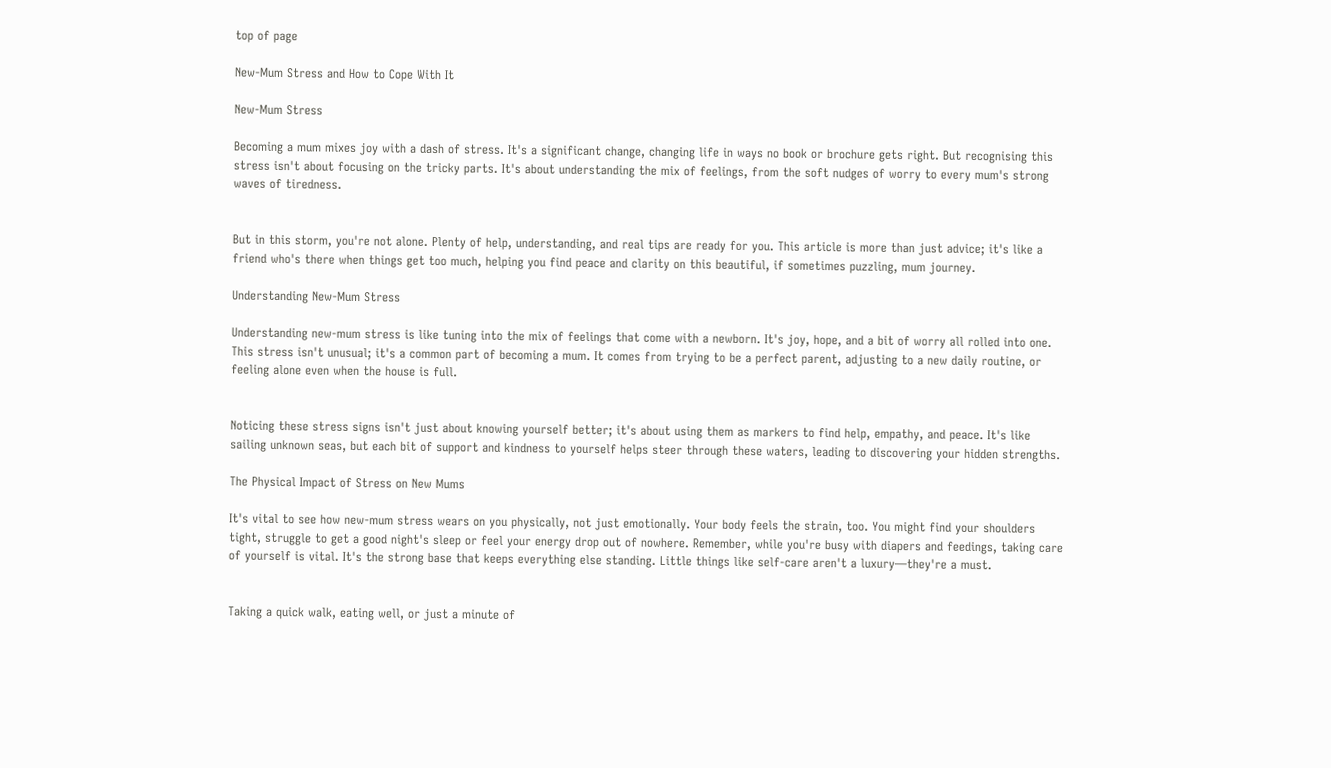top of page

New-Mum Stress and How to Cope With It

New-Mum Stress

Becoming a mum mixes joy with a dash of stress. It's a significant change, changing life in ways no book or brochure gets right. But recognising this stress isn't about focusing on the tricky parts. It's about understanding the mix of feelings, from the soft nudges of worry to every mum's strong waves of tiredness.


But in this storm, you're not alone. Plenty of help, understanding, and real tips are ready for you. This article is more than just advice; it's like a friend who's there when things get too much, helping you find peace and clarity on this beautiful, if sometimes puzzling, mum journey.

Understanding New-Mum Stress

Understanding new-mum stress is like tuning into the mix of feelings that come with a newborn. It's joy, hope, and a bit of worry all rolled into one. This stress isn't unusual; it's a common part of becoming a mum. It comes from trying to be a perfect parent, adjusting to a new daily routine, or feeling alone even when the house is full.


Noticing these stress signs isn't just about knowing yourself better; it's about using them as markers to find help, empathy, and peace. It's like sailing unknown seas, but each bit of support and kindness to yourself helps steer through these waters, leading to discovering your hidden strengths.

The Physical Impact of Stress on New Mums

It's vital to see how new-mum stress wears on you physically, not just emotionally. Your body feels the strain, too. You might find your shoulders tight, struggle to get a good night's sleep or feel your energy drop out of nowhere. Remember, while you're busy with diapers and feedings, taking care of yourself is vital. It's the strong base that keeps everything else standing. Little things like self-care aren't a luxury—they're a must.


Taking a quick walk, eating well, or just a minute of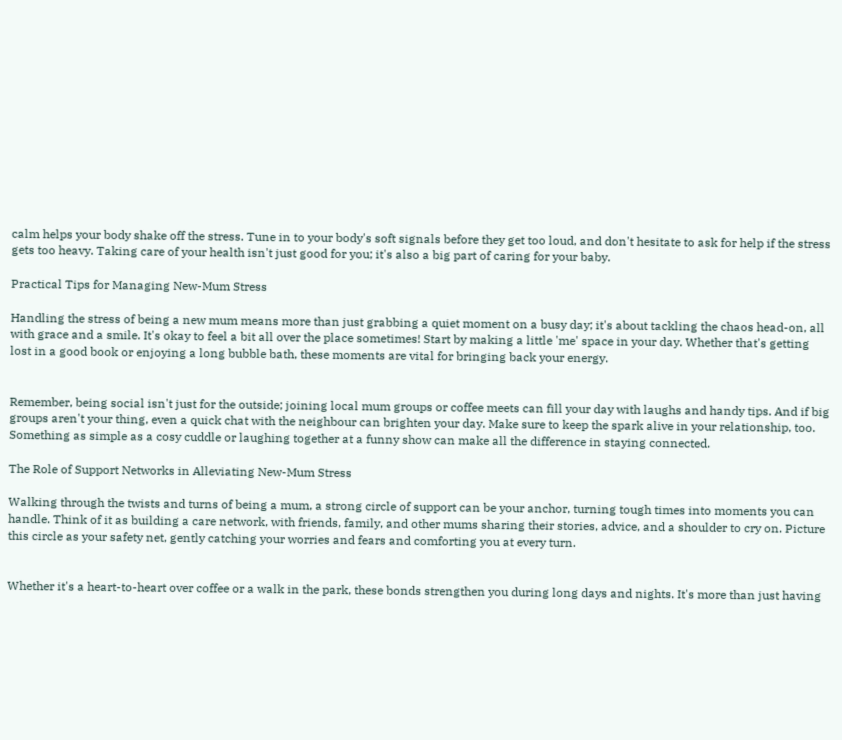calm helps your body shake off the stress. Tune in to your body's soft signals before they get too loud, and don't hesitate to ask for help if the stress gets too heavy. Taking care of your health isn't just good for you; it's also a big part of caring for your baby.

Practical Tips for Managing New-Mum Stress

Handling the stress of being a new mum means more than just grabbing a quiet moment on a busy day; it's about tackling the chaos head-on, all with grace and a smile. It's okay to feel a bit all over the place sometimes! Start by making a little 'me' space in your day. Whether that's getting lost in a good book or enjoying a long bubble bath, these moments are vital for bringing back your energy.


Remember, being social isn't just for the outside; joining local mum groups or coffee meets can fill your day with laughs and handy tips. And if big groups aren't your thing, even a quick chat with the neighbour can brighten your day. Make sure to keep the spark alive in your relationship, too. Something as simple as a cosy cuddle or laughing together at a funny show can make all the difference in staying connected.

The Role of Support Networks in Alleviating New-Mum Stress

Walking through the twists and turns of being a mum, a strong circle of support can be your anchor, turning tough times into moments you can handle. Think of it as building a care network, with friends, family, and other mums sharing their stories, advice, and a shoulder to cry on. Picture this circle as your safety net, gently catching your worries and fears and comforting you at every turn.


Whether it's a heart-to-heart over coffee or a walk in the park, these bonds strengthen you during long days and nights. It's more than just having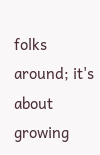folks around; it's about growing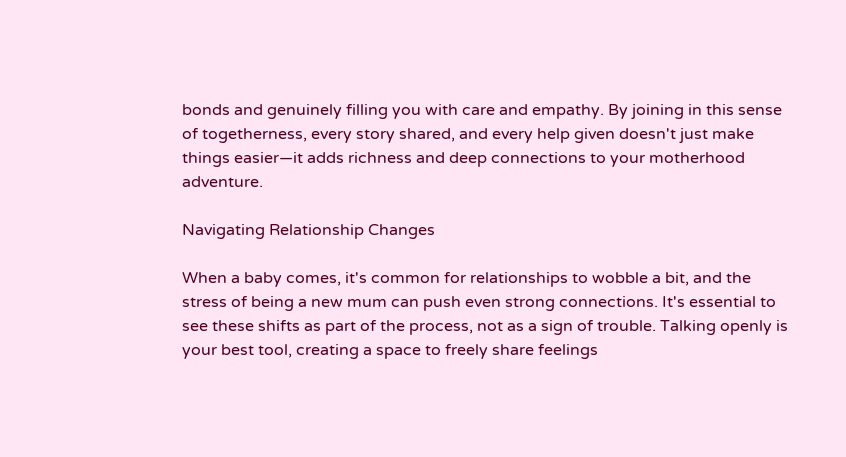bonds and genuinely filling you with care and empathy. By joining in this sense of togetherness, every story shared, and every help given doesn't just make things easier—it adds richness and deep connections to your motherhood adventure.

Navigating Relationship Changes

When a baby comes, it's common for relationships to wobble a bit, and the stress of being a new mum can push even strong connections. It's essential to see these shifts as part of the process, not as a sign of trouble. Talking openly is your best tool, creating a space to freely share feelings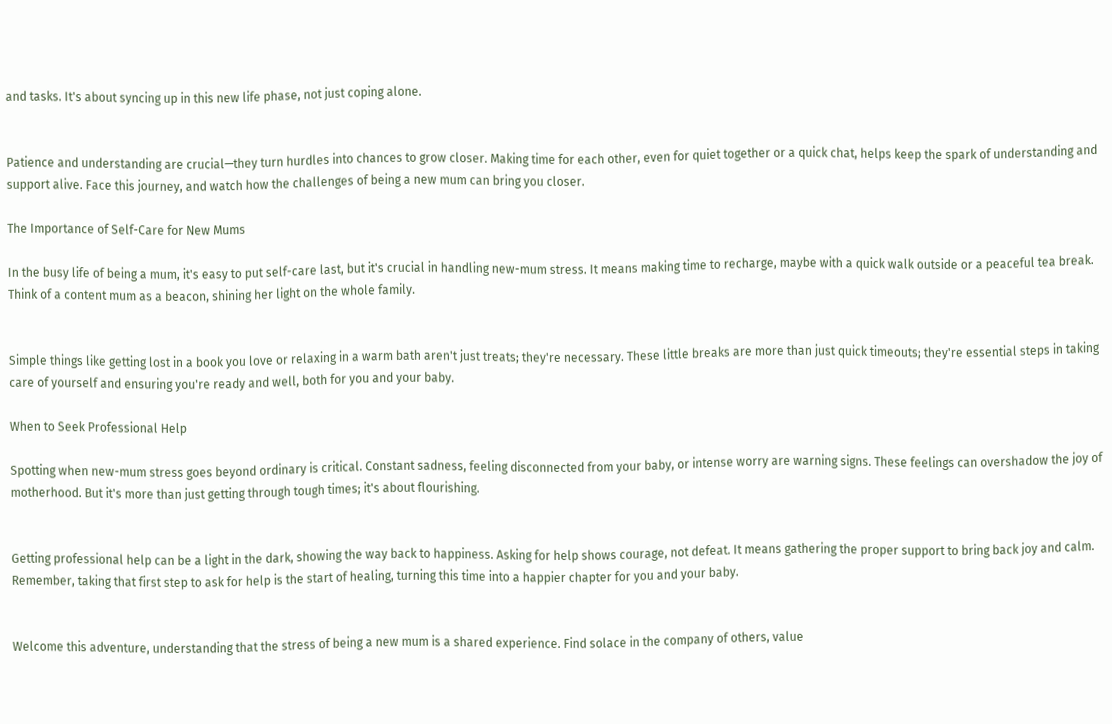and tasks. It's about syncing up in this new life phase, not just coping alone.


Patience and understanding are crucial—they turn hurdles into chances to grow closer. Making time for each other, even for quiet together or a quick chat, helps keep the spark of understanding and support alive. Face this journey, and watch how the challenges of being a new mum can bring you closer.

The Importance of Self-Care for New Mums

In the busy life of being a mum, it's easy to put self-care last, but it's crucial in handling new-mum stress. It means making time to recharge, maybe with a quick walk outside or a peaceful tea break. Think of a content mum as a beacon, shining her light on the whole family.


Simple things like getting lost in a book you love or relaxing in a warm bath aren't just treats; they're necessary. These little breaks are more than just quick timeouts; they're essential steps in taking care of yourself and ensuring you're ready and well, both for you and your baby.

When to Seek Professional Help

Spotting when new-mum stress goes beyond ordinary is critical. Constant sadness, feeling disconnected from your baby, or intense worry are warning signs. These feelings can overshadow the joy of motherhood. But it's more than just getting through tough times; it's about flourishing.


Getting professional help can be a light in the dark, showing the way back to happiness. Asking for help shows courage, not defeat. It means gathering the proper support to bring back joy and calm. Remember, taking that first step to ask for help is the start of healing, turning this time into a happier chapter for you and your baby.


Welcome this adventure, understanding that the stress of being a new mum is a shared experience. Find solace in the company of others, value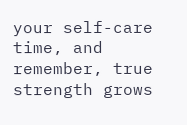your self-care time, and remember, true strength grows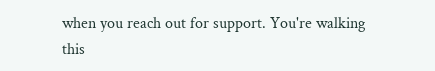when you reach out for support. You're walking this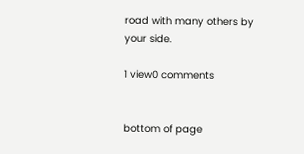road with many others by your side.

1 view0 comments


bottom of page